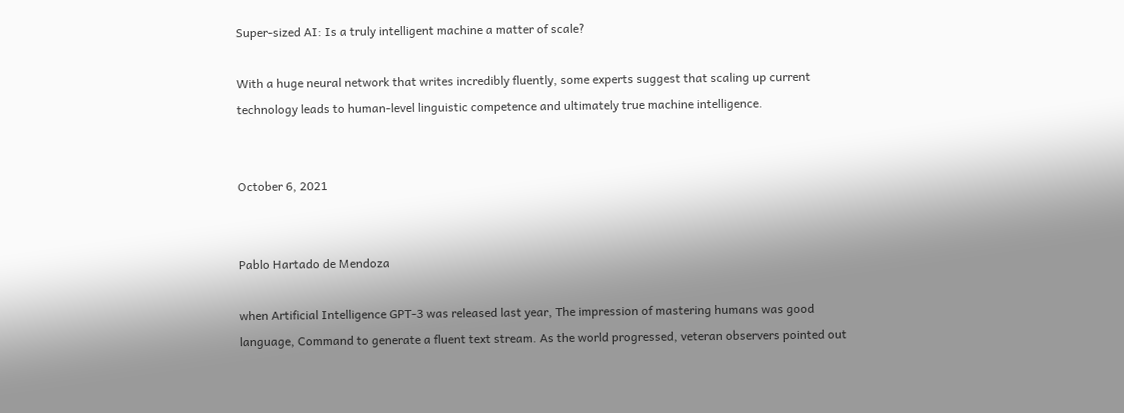Super-sized AI: Is a truly intelligent machine a matter of scale?

With a huge neural network that writes incredibly fluently, some experts suggest that scaling up current technology leads to human-level linguistic competence and ultimately true machine intelligence.


October 6, 2021


Pablo Hartado de Mendoza

when Artificial Intelligence GPT-3 was released last year, The impression of mastering humans was good language, Command to generate a fluent text stream. As the world progressed, veteran observers pointed out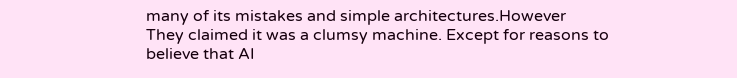many of its mistakes and simple architectures.However
They claimed it was a clumsy machine. Except for reasons to believe that AI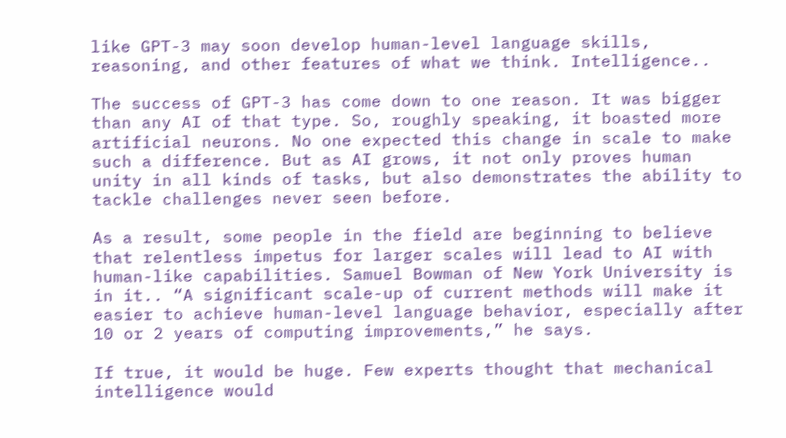like GPT-3 may soon develop human-level language skills, reasoning, and other features of what we think. Intelligence..

The success of GPT-3 has come down to one reason. It was bigger than any AI of that type. So, roughly speaking, it boasted more artificial neurons. No one expected this change in scale to make such a difference. But as AI grows, it not only proves human unity in all kinds of tasks, but also demonstrates the ability to tackle challenges never seen before.

As a result, some people in the field are beginning to believe that relentless impetus for larger scales will lead to AI with human-like capabilities. Samuel Bowman of New York University is in it.. “A significant scale-up of current methods will make it easier to achieve human-level language behavior, especially after 10 or 2 years of computing improvements,” he says.

If true, it would be huge. Few experts thought that mechanical intelligence would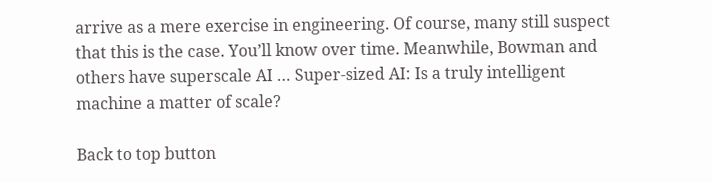arrive as a mere exercise in engineering. Of course, many still suspect that this is the case. You’ll know over time. Meanwhile, Bowman and others have superscale AI … Super-sized AI: Is a truly intelligent machine a matter of scale?

Back to top button